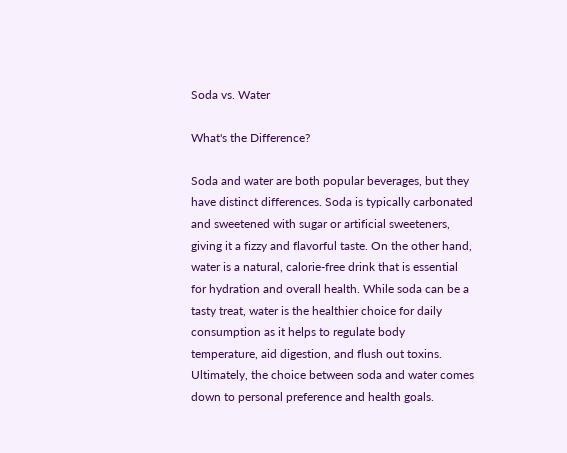Soda vs. Water

What's the Difference?

Soda and water are both popular beverages, but they have distinct differences. Soda is typically carbonated and sweetened with sugar or artificial sweeteners, giving it a fizzy and flavorful taste. On the other hand, water is a natural, calorie-free drink that is essential for hydration and overall health. While soda can be a tasty treat, water is the healthier choice for daily consumption as it helps to regulate body temperature, aid digestion, and flush out toxins. Ultimately, the choice between soda and water comes down to personal preference and health goals.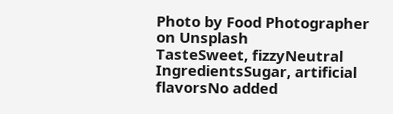Photo by Food Photographer on Unsplash
TasteSweet, fizzyNeutral
IngredientsSugar, artificial flavorsNo added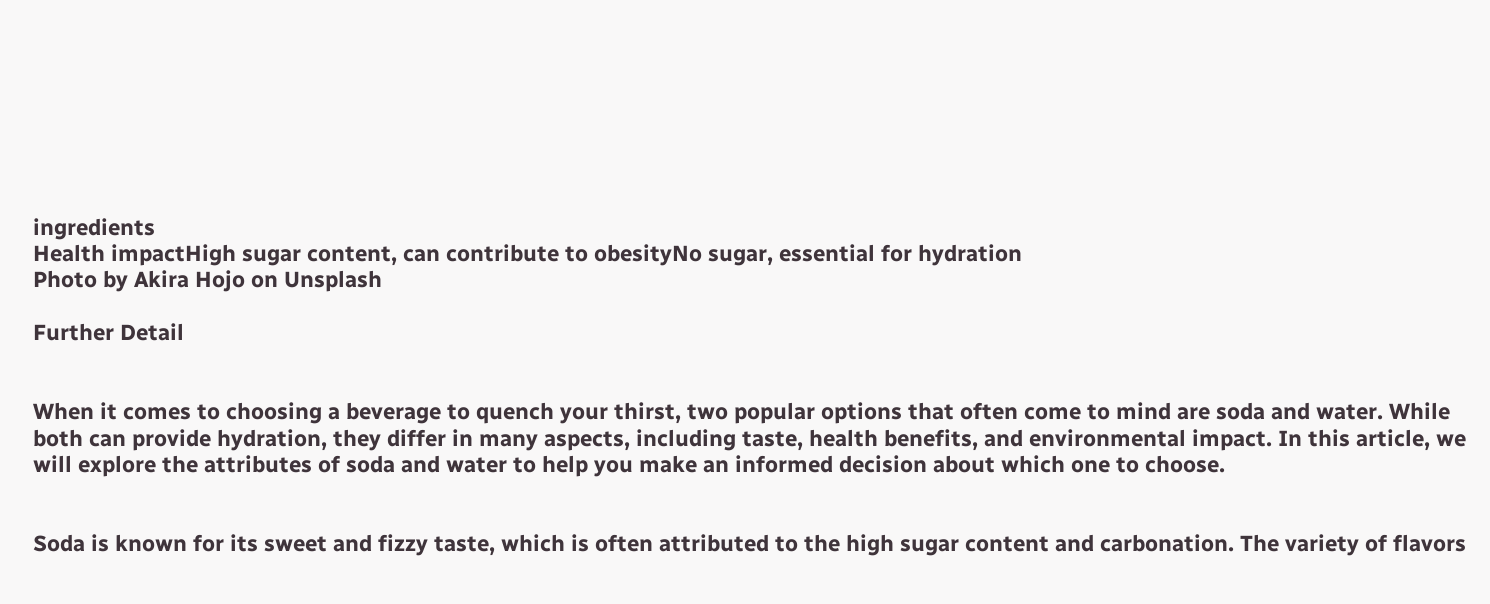ingredients
Health impactHigh sugar content, can contribute to obesityNo sugar, essential for hydration
Photo by Akira Hojo on Unsplash

Further Detail


When it comes to choosing a beverage to quench your thirst, two popular options that often come to mind are soda and water. While both can provide hydration, they differ in many aspects, including taste, health benefits, and environmental impact. In this article, we will explore the attributes of soda and water to help you make an informed decision about which one to choose.


Soda is known for its sweet and fizzy taste, which is often attributed to the high sugar content and carbonation. The variety of flavors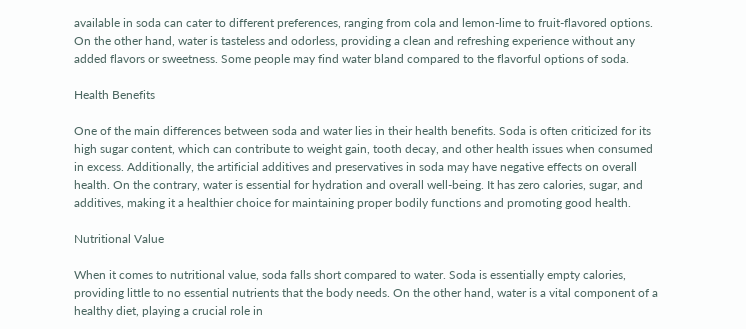available in soda can cater to different preferences, ranging from cola and lemon-lime to fruit-flavored options. On the other hand, water is tasteless and odorless, providing a clean and refreshing experience without any added flavors or sweetness. Some people may find water bland compared to the flavorful options of soda.

Health Benefits

One of the main differences between soda and water lies in their health benefits. Soda is often criticized for its high sugar content, which can contribute to weight gain, tooth decay, and other health issues when consumed in excess. Additionally, the artificial additives and preservatives in soda may have negative effects on overall health. On the contrary, water is essential for hydration and overall well-being. It has zero calories, sugar, and additives, making it a healthier choice for maintaining proper bodily functions and promoting good health.

Nutritional Value

When it comes to nutritional value, soda falls short compared to water. Soda is essentially empty calories, providing little to no essential nutrients that the body needs. On the other hand, water is a vital component of a healthy diet, playing a crucial role in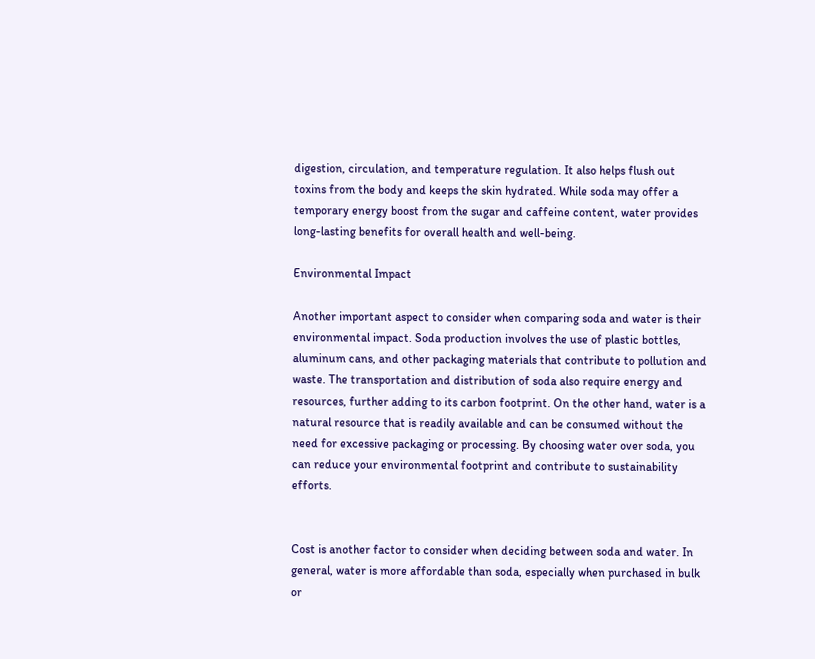digestion, circulation, and temperature regulation. It also helps flush out toxins from the body and keeps the skin hydrated. While soda may offer a temporary energy boost from the sugar and caffeine content, water provides long-lasting benefits for overall health and well-being.

Environmental Impact

Another important aspect to consider when comparing soda and water is their environmental impact. Soda production involves the use of plastic bottles, aluminum cans, and other packaging materials that contribute to pollution and waste. The transportation and distribution of soda also require energy and resources, further adding to its carbon footprint. On the other hand, water is a natural resource that is readily available and can be consumed without the need for excessive packaging or processing. By choosing water over soda, you can reduce your environmental footprint and contribute to sustainability efforts.


Cost is another factor to consider when deciding between soda and water. In general, water is more affordable than soda, especially when purchased in bulk or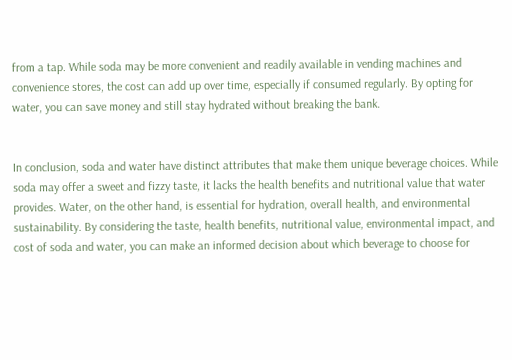from a tap. While soda may be more convenient and readily available in vending machines and convenience stores, the cost can add up over time, especially if consumed regularly. By opting for water, you can save money and still stay hydrated without breaking the bank.


In conclusion, soda and water have distinct attributes that make them unique beverage choices. While soda may offer a sweet and fizzy taste, it lacks the health benefits and nutritional value that water provides. Water, on the other hand, is essential for hydration, overall health, and environmental sustainability. By considering the taste, health benefits, nutritional value, environmental impact, and cost of soda and water, you can make an informed decision about which beverage to choose for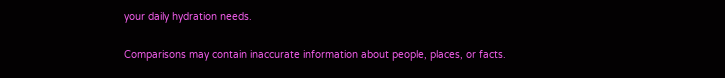your daily hydration needs.

Comparisons may contain inaccurate information about people, places, or facts.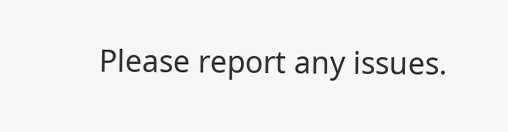Please report any issues.